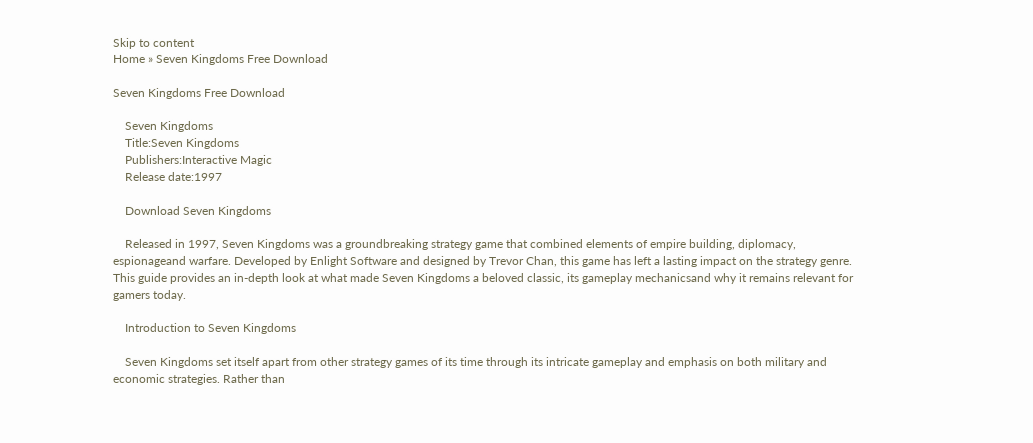Skip to content
Home » Seven Kingdoms Free Download

Seven Kingdoms Free Download

    Seven Kingdoms
    Title:Seven Kingdoms
    Publishers:Interactive Magic
    Release date:1997

    Download Seven Kingdoms

    Released in 1997, Seven Kingdoms was a groundbreaking strategy game that combined elements of empire building, diplomacy, espionageand warfare. Developed by Enlight Software and designed by Trevor Chan, this game has left a lasting impact on the strategy genre. This guide provides an in-depth look at what made Seven Kingdoms a beloved classic, its gameplay mechanicsand why it remains relevant for gamers today.

    Introduction to Seven Kingdoms

    Seven Kingdoms set itself apart from other strategy games of its time through its intricate gameplay and emphasis on both military and economic strategies. Rather than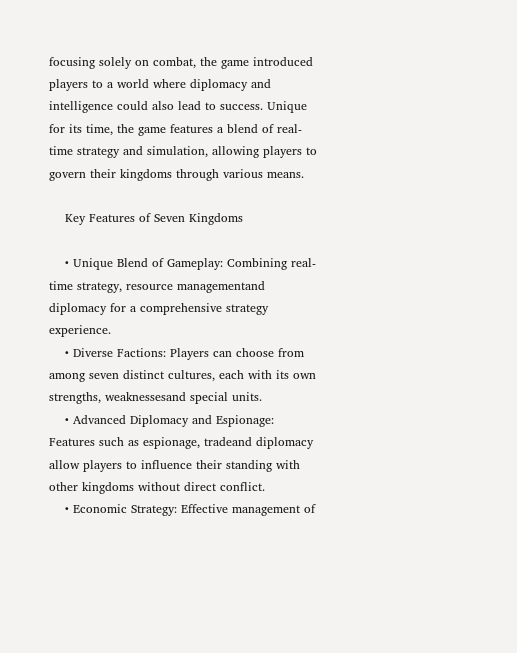focusing solely on combat, the game introduced players to a world where diplomacy and intelligence could also lead to success. Unique for its time, the game features a blend of real-time strategy and simulation, allowing players to govern their kingdoms through various means.

    Key Features of Seven Kingdoms

    • Unique Blend of Gameplay: Combining real-time strategy, resource managementand diplomacy for a comprehensive strategy experience.
    • Diverse Factions: Players can choose from among seven distinct cultures, each with its own strengths, weaknessesand special units.
    • Advanced Diplomacy and Espionage: Features such as espionage, tradeand diplomacy allow players to influence their standing with other kingdoms without direct conflict.
    • Economic Strategy: Effective management of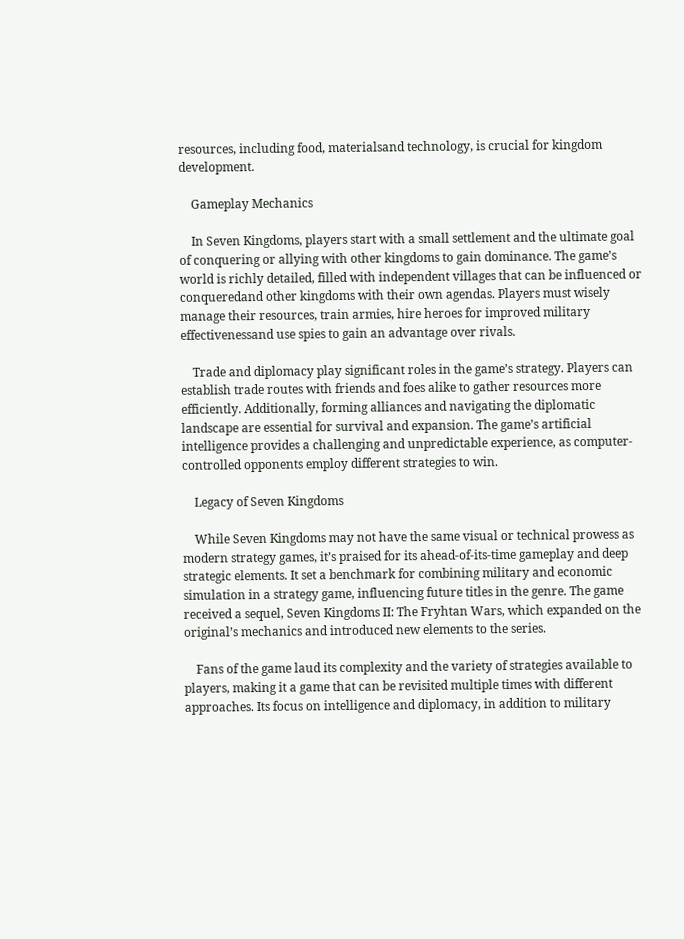resources, including food, materialsand technology, is crucial for kingdom development.

    Gameplay Mechanics

    In Seven Kingdoms, players start with a small settlement and the ultimate goal of conquering or allying with other kingdoms to gain dominance. The game’s world is richly detailed, filled with independent villages that can be influenced or conqueredand other kingdoms with their own agendas. Players must wisely manage their resources, train armies, hire heroes for improved military effectivenessand use spies to gain an advantage over rivals.

    Trade and diplomacy play significant roles in the game’s strategy. Players can establish trade routes with friends and foes alike to gather resources more efficiently. Additionally, forming alliances and navigating the diplomatic landscape are essential for survival and expansion. The game’s artificial intelligence provides a challenging and unpredictable experience, as computer-controlled opponents employ different strategies to win.

    Legacy of Seven Kingdoms

    While Seven Kingdoms may not have the same visual or technical prowess as modern strategy games, it’s praised for its ahead-of-its-time gameplay and deep strategic elements. It set a benchmark for combining military and economic simulation in a strategy game, influencing future titles in the genre. The game received a sequel, Seven Kingdoms II: The Fryhtan Wars, which expanded on the original’s mechanics and introduced new elements to the series.

    Fans of the game laud its complexity and the variety of strategies available to players, making it a game that can be revisited multiple times with different approaches. Its focus on intelligence and diplomacy, in addition to military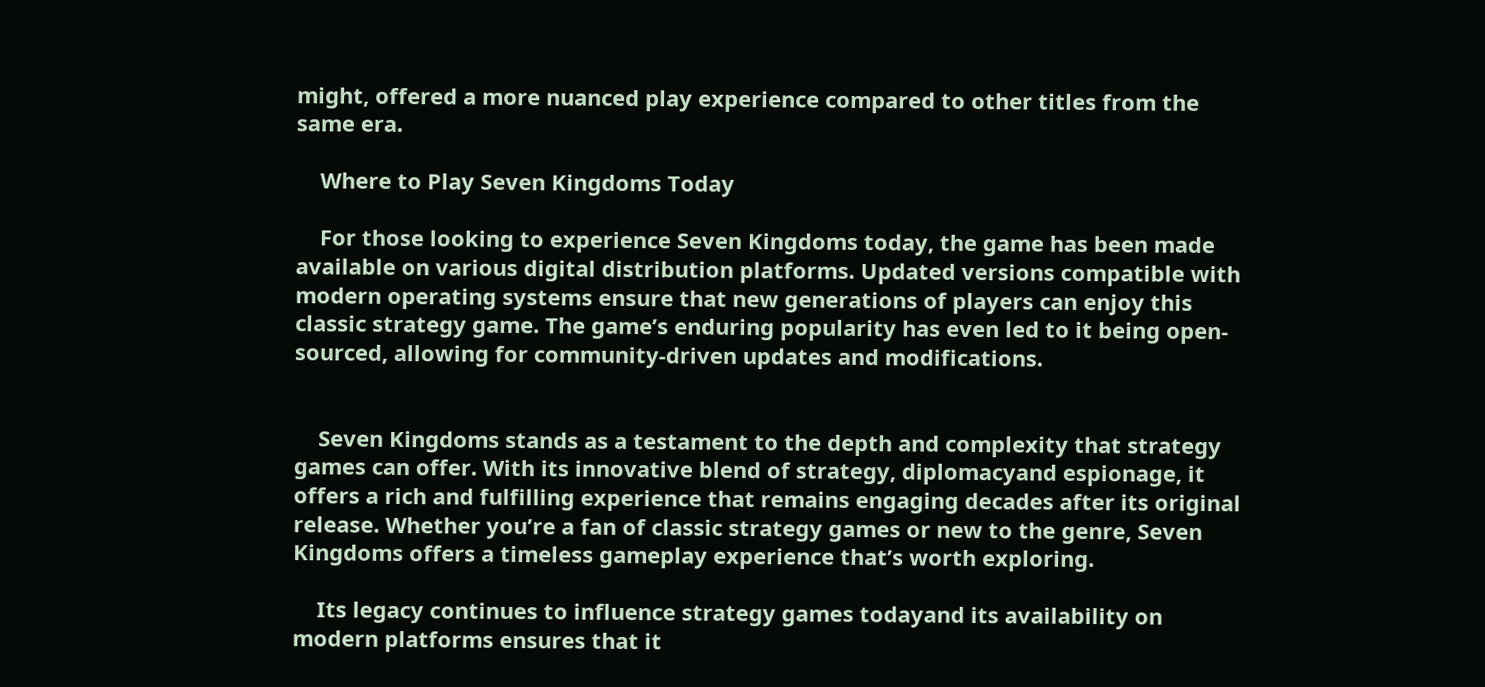might, offered a more nuanced play experience compared to other titles from the same era.

    Where to Play Seven Kingdoms Today

    For those looking to experience Seven Kingdoms today, the game has been made available on various digital distribution platforms. Updated versions compatible with modern operating systems ensure that new generations of players can enjoy this classic strategy game. The game’s enduring popularity has even led to it being open-sourced, allowing for community-driven updates and modifications.


    Seven Kingdoms stands as a testament to the depth and complexity that strategy games can offer. With its innovative blend of strategy, diplomacyand espionage, it offers a rich and fulfilling experience that remains engaging decades after its original release. Whether you’re a fan of classic strategy games or new to the genre, Seven Kingdoms offers a timeless gameplay experience that’s worth exploring.

    Its legacy continues to influence strategy games todayand its availability on modern platforms ensures that it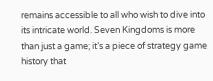remains accessible to all who wish to dive into its intricate world. Seven Kingdoms is more than just a game; it’s a piece of strategy game history that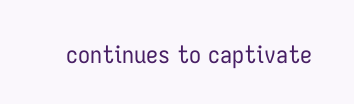continues to captivate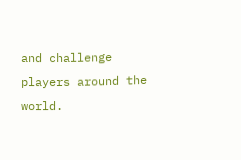and challenge players around the world.